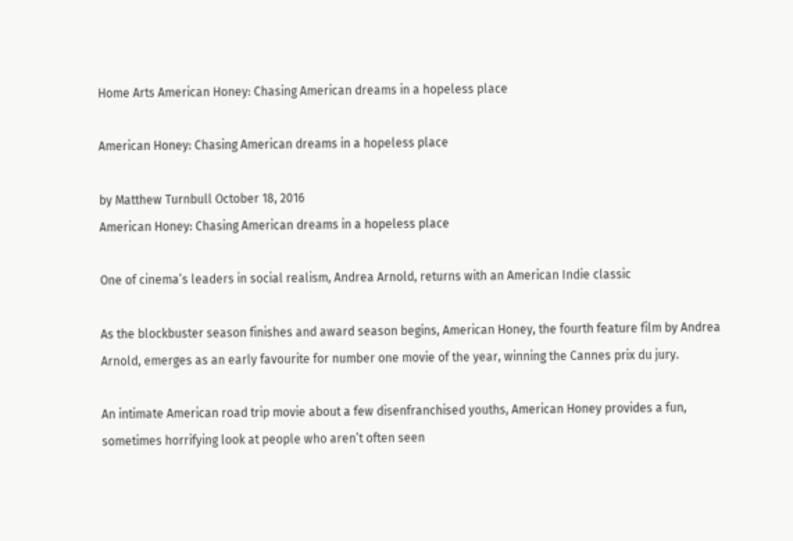Home Arts American Honey: Chasing American dreams in a hopeless place

American Honey: Chasing American dreams in a hopeless place

by Matthew Turnbull October 18, 2016
American Honey: Chasing American dreams in a hopeless place

One of cinema’s leaders in social realism, Andrea Arnold, returns with an American Indie classic

As the blockbuster season finishes and award season begins, American Honey, the fourth feature film by Andrea Arnold, emerges as an early favourite for number one movie of the year, winning the Cannes prix du jury.

An intimate American road trip movie about a few disenfranchised youths, American Honey provides a fun, sometimes horrifying look at people who aren’t often seen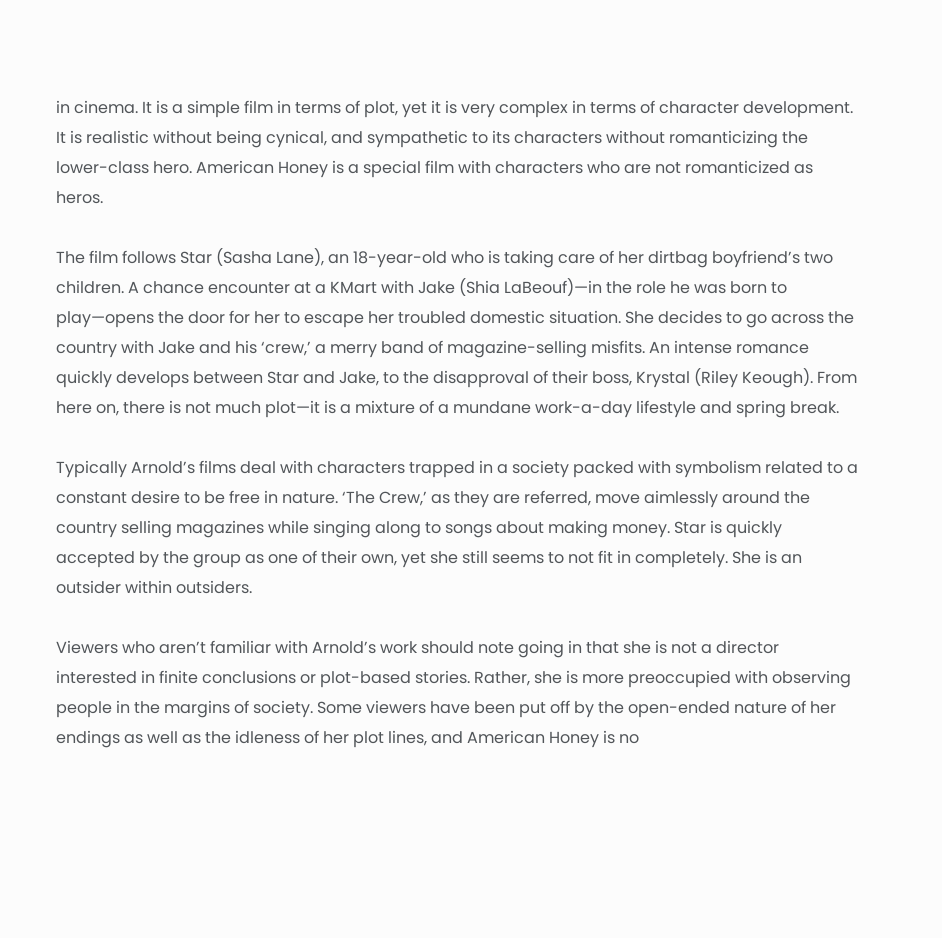in cinema. It is a simple film in terms of plot, yet it is very complex in terms of character development. It is realistic without being cynical, and sympathetic to its characters without romanticizing the lower-class hero. American Honey is a special film with characters who are not romanticized as heros.

The film follows Star (Sasha Lane), an 18-year-old who is taking care of her dirtbag boyfriend’s two children. A chance encounter at a KMart with Jake (Shia LaBeouf)—in the role he was born to play—opens the door for her to escape her troubled domestic situation. She decides to go across the country with Jake and his ‘crew,’ a merry band of magazine-selling misfits. An intense romance quickly develops between Star and Jake, to the disapproval of their boss, Krystal (Riley Keough). From here on, there is not much plot—it is a mixture of a mundane work-a-day lifestyle and spring break.

Typically Arnold’s films deal with characters trapped in a society packed with symbolism related to a constant desire to be free in nature. ‘The Crew,’ as they are referred, move aimlessly around the country selling magazines while singing along to songs about making money. Star is quickly accepted by the group as one of their own, yet she still seems to not fit in completely. She is an outsider within outsiders.

Viewers who aren’t familiar with Arnold’s work should note going in that she is not a director interested in finite conclusions or plot-based stories. Rather, she is more preoccupied with observing people in the margins of society. Some viewers have been put off by the open-ended nature of her endings as well as the idleness of her plot lines, and American Honey is no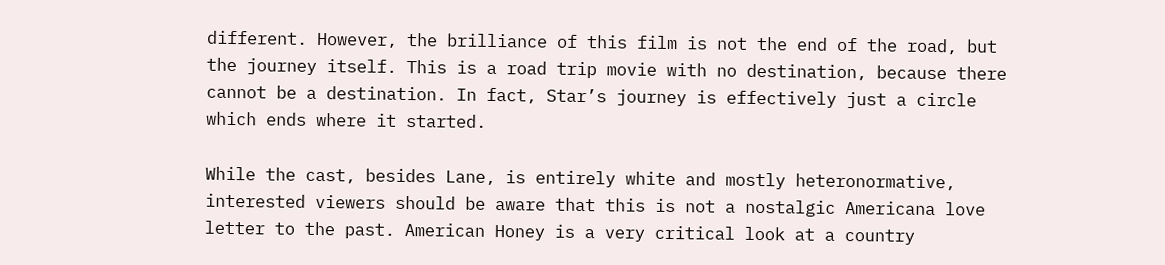different. However, the brilliance of this film is not the end of the road, but the journey itself. This is a road trip movie with no destination, because there cannot be a destination. In fact, Star’s journey is effectively just a circle which ends where it started.

While the cast, besides Lane, is entirely white and mostly heteronormative, interested viewers should be aware that this is not a nostalgic Americana love letter to the past. American Honey is a very critical look at a country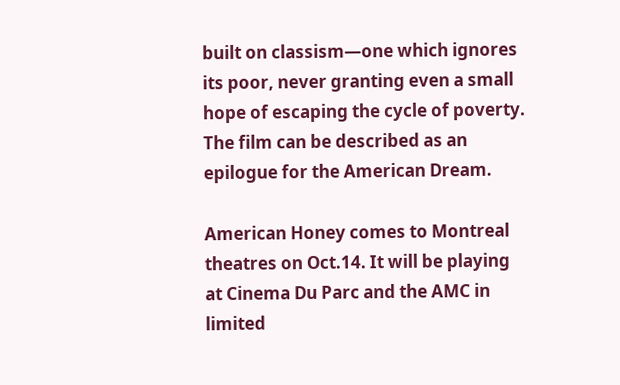built on classism—one which ignores its poor, never granting even a small hope of escaping the cycle of poverty. The film can be described as an epilogue for the American Dream.

American Honey comes to Montreal theatres on Oct.14. It will be playing at Cinema Du Parc and the AMC in limited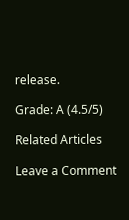release.

Grade: A (4.5/5)

Related Articles

Leave a Comment